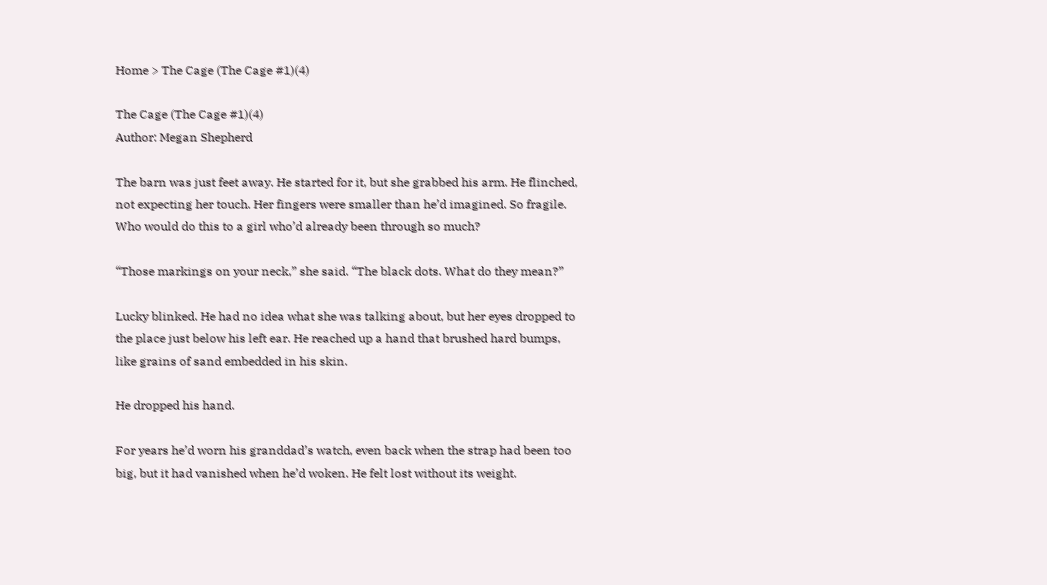Home > The Cage (The Cage #1)(4)

The Cage (The Cage #1)(4)
Author: Megan Shepherd

The barn was just feet away. He started for it, but she grabbed his arm. He flinched, not expecting her touch. Her fingers were smaller than he’d imagined. So fragile. Who would do this to a girl who’d already been through so much?

“Those markings on your neck,” she said. “The black dots. What do they mean?”

Lucky blinked. He had no idea what she was talking about, but her eyes dropped to the place just below his left ear. He reached up a hand that brushed hard bumps, like grains of sand embedded in his skin.

He dropped his hand.

For years he’d worn his granddad’s watch, even back when the strap had been too big, but it had vanished when he’d woken. He felt lost without its weight.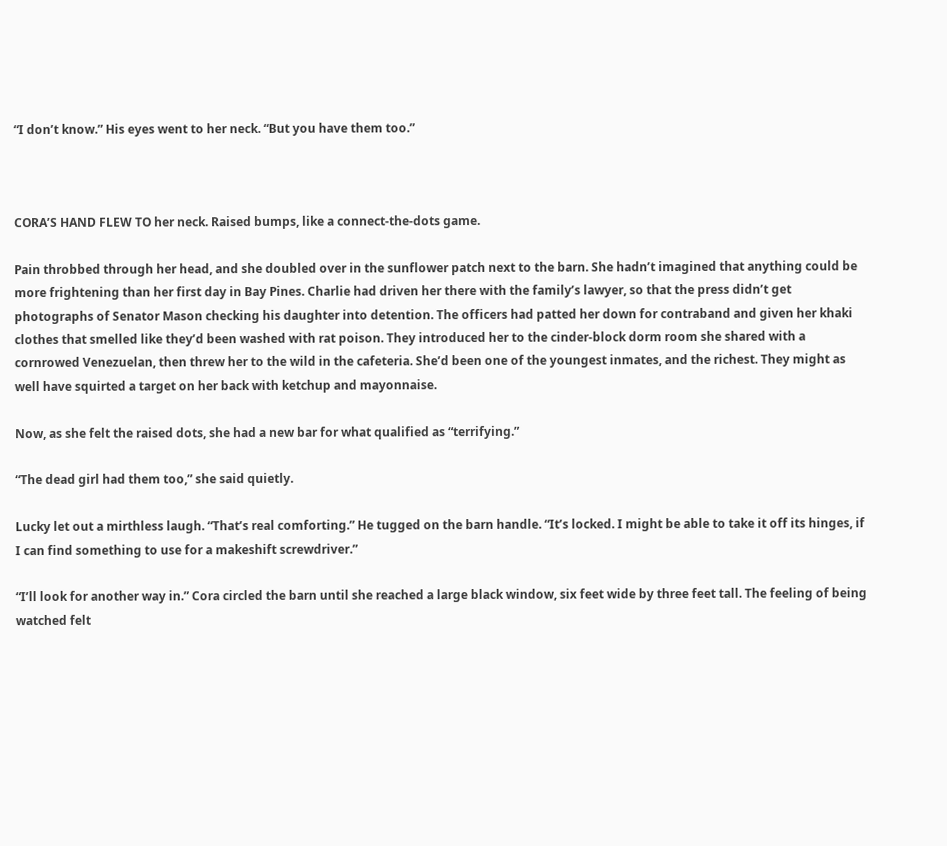“I don’t know.” His eyes went to her neck. “But you have them too.”



CORA’S HAND FLEW TO her neck. Raised bumps, like a connect-the-dots game.

Pain throbbed through her head, and she doubled over in the sunflower patch next to the barn. She hadn’t imagined that anything could be more frightening than her first day in Bay Pines. Charlie had driven her there with the family’s lawyer, so that the press didn’t get photographs of Senator Mason checking his daughter into detention. The officers had patted her down for contraband and given her khaki clothes that smelled like they’d been washed with rat poison. They introduced her to the cinder-block dorm room she shared with a cornrowed Venezuelan, then threw her to the wild in the cafeteria. She’d been one of the youngest inmates, and the richest. They might as well have squirted a target on her back with ketchup and mayonnaise.

Now, as she felt the raised dots, she had a new bar for what qualified as “terrifying.”

“The dead girl had them too,” she said quietly.

Lucky let out a mirthless laugh. “That’s real comforting.” He tugged on the barn handle. “It’s locked. I might be able to take it off its hinges, if I can find something to use for a makeshift screwdriver.”

“I’ll look for another way in.” Cora circled the barn until she reached a large black window, six feet wide by three feet tall. The feeling of being watched felt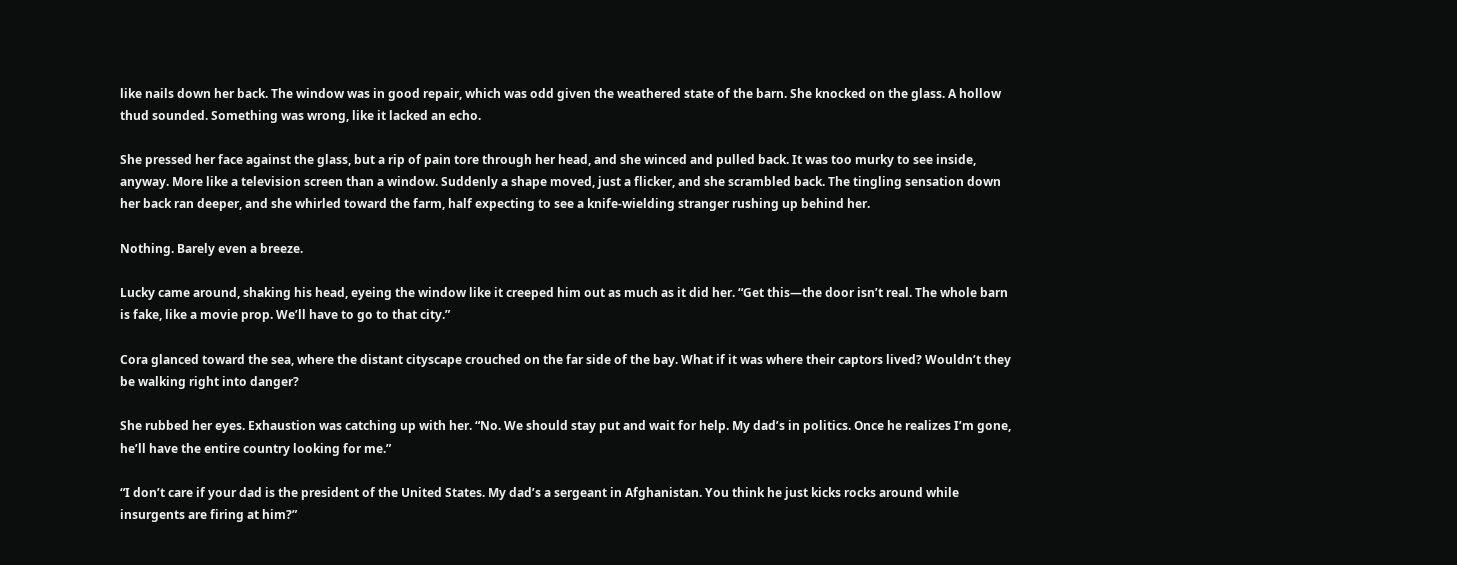like nails down her back. The window was in good repair, which was odd given the weathered state of the barn. She knocked on the glass. A hollow thud sounded. Something was wrong, like it lacked an echo.

She pressed her face against the glass, but a rip of pain tore through her head, and she winced and pulled back. It was too murky to see inside, anyway. More like a television screen than a window. Suddenly a shape moved, just a flicker, and she scrambled back. The tingling sensation down her back ran deeper, and she whirled toward the farm, half expecting to see a knife-wielding stranger rushing up behind her.

Nothing. Barely even a breeze.

Lucky came around, shaking his head, eyeing the window like it creeped him out as much as it did her. “Get this—the door isn’t real. The whole barn is fake, like a movie prop. We’ll have to go to that city.”

Cora glanced toward the sea, where the distant cityscape crouched on the far side of the bay. What if it was where their captors lived? Wouldn’t they be walking right into danger?

She rubbed her eyes. Exhaustion was catching up with her. “No. We should stay put and wait for help. My dad’s in politics. Once he realizes I’m gone, he’ll have the entire country looking for me.”

“I don’t care if your dad is the president of the United States. My dad’s a sergeant in Afghanistan. You think he just kicks rocks around while insurgents are firing at him?”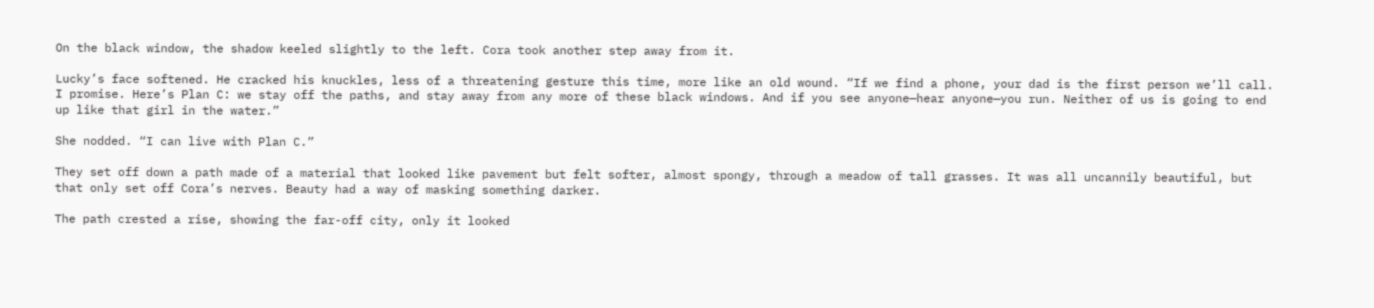On the black window, the shadow keeled slightly to the left. Cora took another step away from it.

Lucky’s face softened. He cracked his knuckles, less of a threatening gesture this time, more like an old wound. “If we find a phone, your dad is the first person we’ll call. I promise. Here’s Plan C: we stay off the paths, and stay away from any more of these black windows. And if you see anyone—hear anyone—you run. Neither of us is going to end up like that girl in the water.”

She nodded. “I can live with Plan C.”

They set off down a path made of a material that looked like pavement but felt softer, almost spongy, through a meadow of tall grasses. It was all uncannily beautiful, but that only set off Cora’s nerves. Beauty had a way of masking something darker.

The path crested a rise, showing the far-off city, only it looked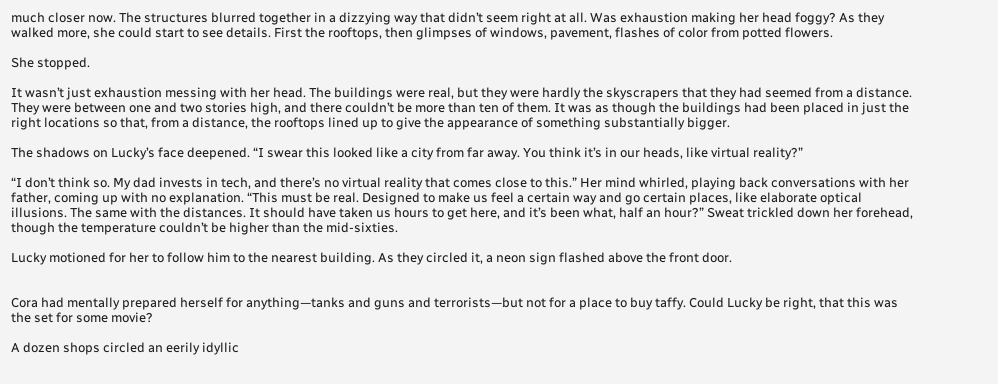much closer now. The structures blurred together in a dizzying way that didn’t seem right at all. Was exhaustion making her head foggy? As they walked more, she could start to see details. First the rooftops, then glimpses of windows, pavement, flashes of color from potted flowers.

She stopped.

It wasn’t just exhaustion messing with her head. The buildings were real, but they were hardly the skyscrapers that they had seemed from a distance. They were between one and two stories high, and there couldn’t be more than ten of them. It was as though the buildings had been placed in just the right locations so that, from a distance, the rooftops lined up to give the appearance of something substantially bigger.

The shadows on Lucky’s face deepened. “I swear this looked like a city from far away. You think it’s in our heads, like virtual reality?”

“I don’t think so. My dad invests in tech, and there’s no virtual reality that comes close to this.” Her mind whirled, playing back conversations with her father, coming up with no explanation. “This must be real. Designed to make us feel a certain way and go certain places, like elaborate optical illusions. The same with the distances. It should have taken us hours to get here, and it’s been what, half an hour?” Sweat trickled down her forehead, though the temperature couldn’t be higher than the mid-sixties.

Lucky motioned for her to follow him to the nearest building. As they circled it, a neon sign flashed above the front door.


Cora had mentally prepared herself for anything—tanks and guns and terrorists—but not for a place to buy taffy. Could Lucky be right, that this was the set for some movie?

A dozen shops circled an eerily idyllic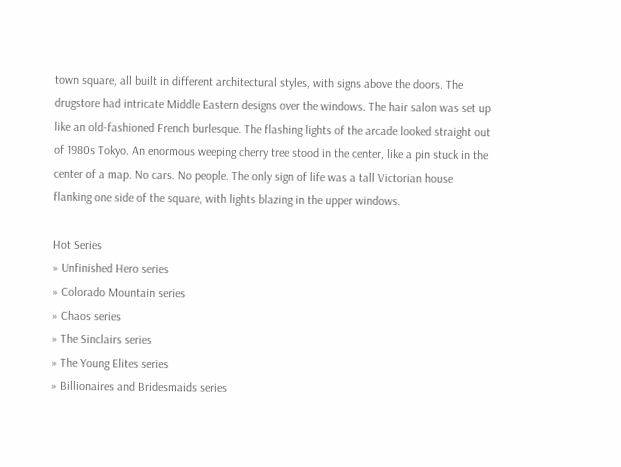town square, all built in different architectural styles, with signs above the doors. The drugstore had intricate Middle Eastern designs over the windows. The hair salon was set up like an old-fashioned French burlesque. The flashing lights of the arcade looked straight out of 1980s Tokyo. An enormous weeping cherry tree stood in the center, like a pin stuck in the center of a map. No cars. No people. The only sign of life was a tall Victorian house flanking one side of the square, with lights blazing in the upper windows.

Hot Series
» Unfinished Hero series
» Colorado Mountain series
» Chaos series
» The Sinclairs series
» The Young Elites series
» Billionaires and Bridesmaids series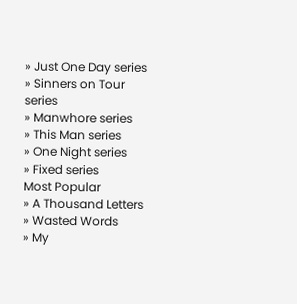» Just One Day series
» Sinners on Tour series
» Manwhore series
» This Man series
» One Night series
» Fixed series
Most Popular
» A Thousand Letters
» Wasted Words
» My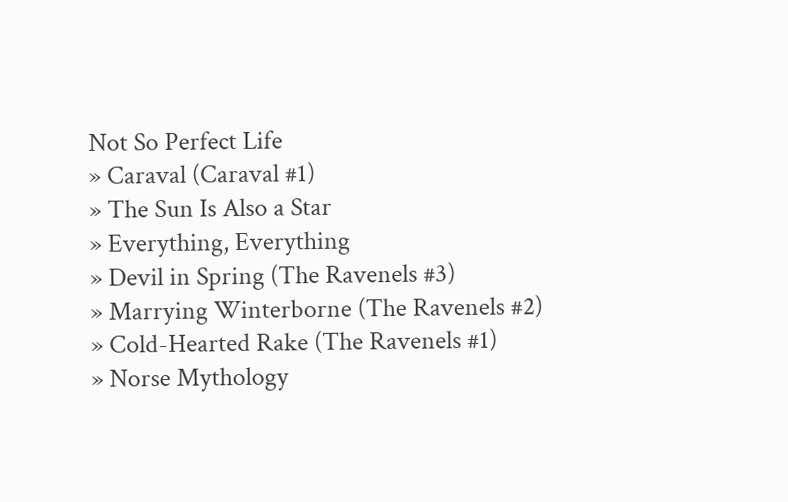Not So Perfect Life
» Caraval (Caraval #1)
» The Sun Is Also a Star
» Everything, Everything
» Devil in Spring (The Ravenels #3)
» Marrying Winterborne (The Ravenels #2)
» Cold-Hearted Rake (The Ravenels #1)
» Norse Mythology